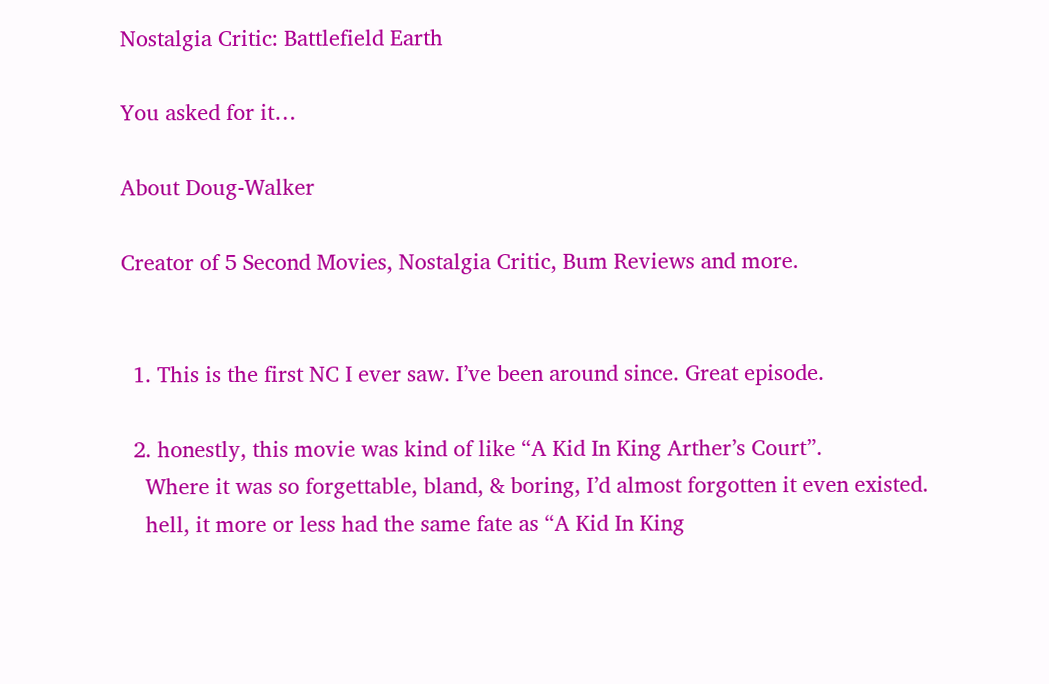Nostalgia Critic: Battlefield Earth

You asked for it…

About Doug-Walker

Creator of 5 Second Movies, Nostalgia Critic, Bum Reviews and more.


  1. This is the first NC I ever saw. I’ve been around since. Great episode.

  2. honestly, this movie was kind of like “A Kid In King Arther’s Court”.
    Where it was so forgettable, bland, & boring, I’d almost forgotten it even existed.
    hell, it more or less had the same fate as “A Kid In King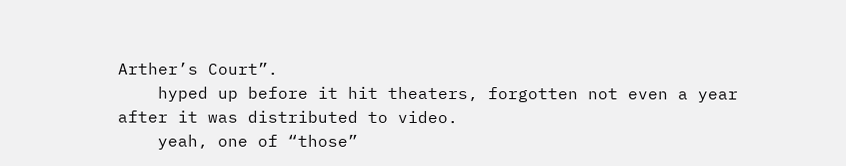Arther’s Court”.
    hyped up before it hit theaters, forgotten not even a year after it was distributed to video.
    yeah, one of “those”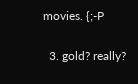movies. {;-P

  3. gold? really?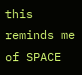this reminds me of SPACE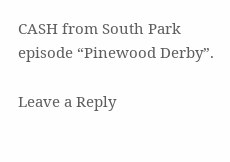CASH from South Park episode “Pinewood Derby”.

Leave a Reply